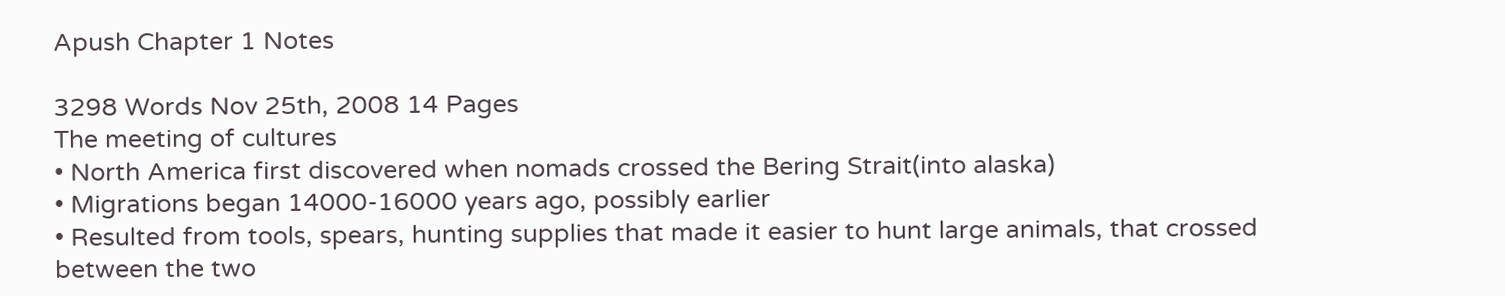Apush Chapter 1 Notes

3298 Words Nov 25th, 2008 14 Pages
The meeting of cultures
• North America first discovered when nomads crossed the Bering Strait(into alaska)
• Migrations began 14000-16000 years ago, possibly earlier
• Resulted from tools, spears, hunting supplies that made it easier to hunt large animals, that crossed between the two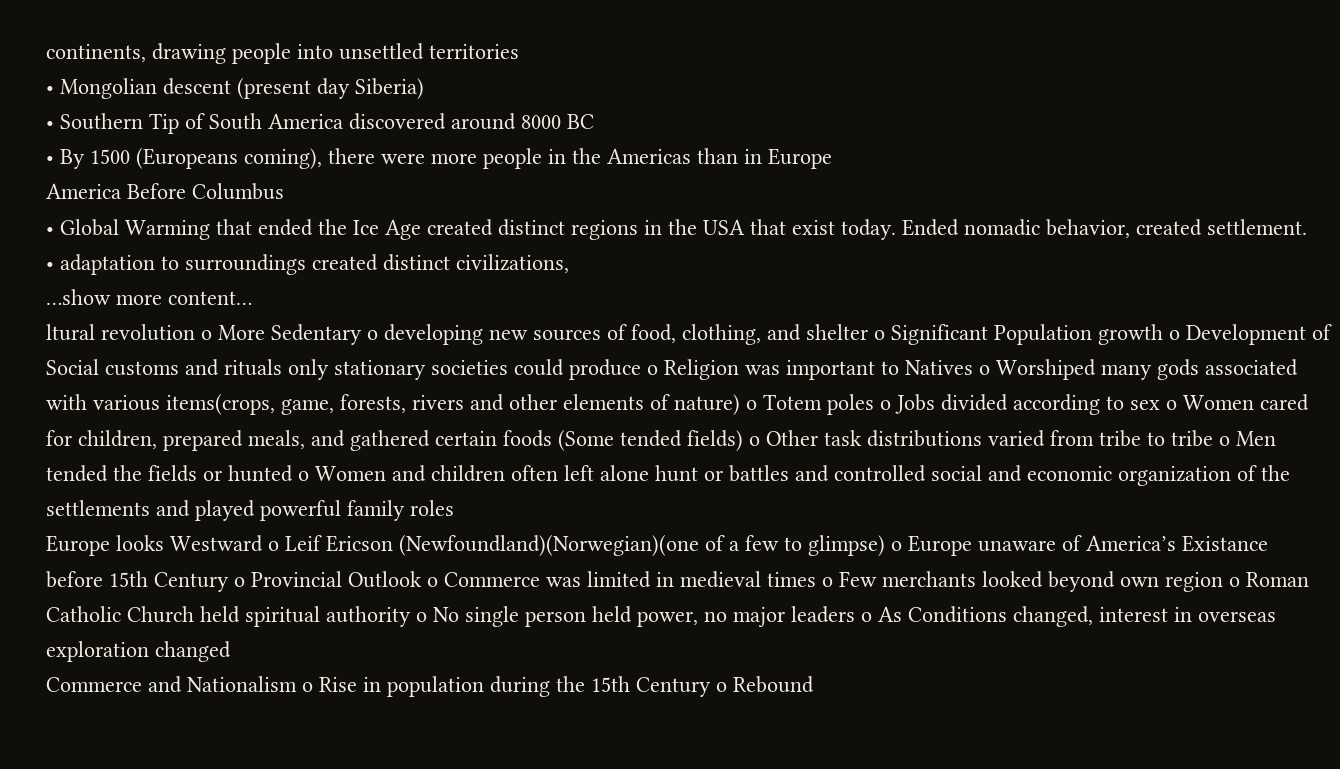continents, drawing people into unsettled territories
• Mongolian descent (present day Siberia)
• Southern Tip of South America discovered around 8000 BC
• By 1500 (Europeans coming), there were more people in the Americas than in Europe
America Before Columbus
• Global Warming that ended the Ice Age created distinct regions in the USA that exist today. Ended nomadic behavior, created settlement.
• adaptation to surroundings created distinct civilizations,
…show more content…
ltural revolution o More Sedentary o developing new sources of food, clothing, and shelter o Significant Population growth o Development of Social customs and rituals only stationary societies could produce o Religion was important to Natives o Worshiped many gods associated with various items(crops, game, forests, rivers and other elements of nature) o Totem poles o Jobs divided according to sex o Women cared for children, prepared meals, and gathered certain foods (Some tended fields) o Other task distributions varied from tribe to tribe o Men tended the fields or hunted o Women and children often left alone hunt or battles and controlled social and economic organization of the settlements and played powerful family roles
Europe looks Westward o Leif Ericson (Newfoundland)(Norwegian)(one of a few to glimpse) o Europe unaware of America’s Existance before 15th Century o Provincial Outlook o Commerce was limited in medieval times o Few merchants looked beyond own region o Roman Catholic Church held spiritual authority o No single person held power, no major leaders o As Conditions changed, interest in overseas exploration changed
Commerce and Nationalism o Rise in population during the 15th Century o Rebound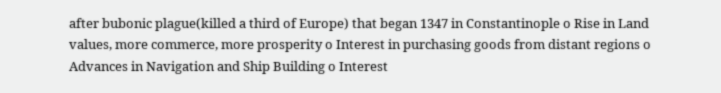after bubonic plague(killed a third of Europe) that began 1347 in Constantinople o Rise in Land values, more commerce, more prosperity o Interest in purchasing goods from distant regions o Advances in Navigation and Ship Building o Interest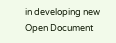in developing new
Open Document